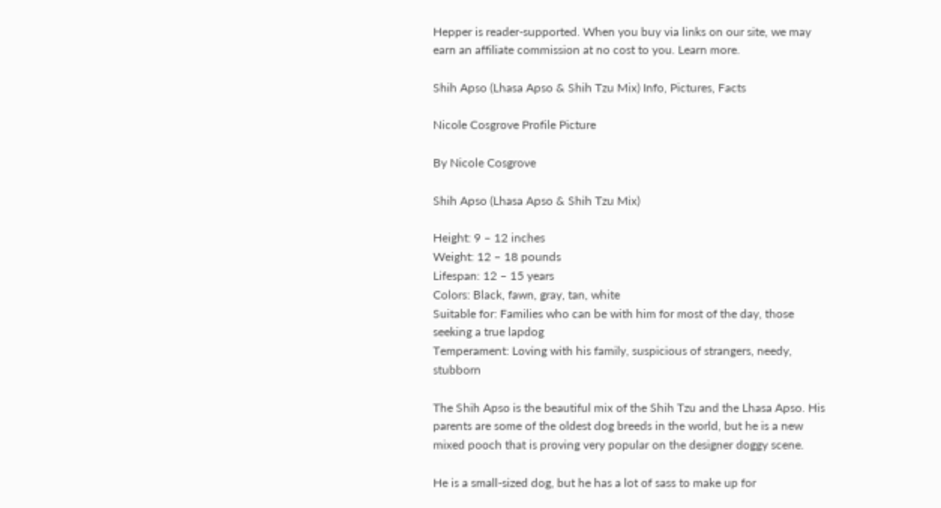Hepper is reader-supported. When you buy via links on our site, we may earn an affiliate commission at no cost to you. Learn more.

Shih Apso (Lhasa Apso & Shih Tzu Mix) Info, Pictures, Facts

Nicole Cosgrove Profile Picture

By Nicole Cosgrove

Shih Apso (Lhasa Apso & Shih Tzu Mix)

Height: 9 – 12 inches
Weight: 12 – 18 pounds
Lifespan: 12 – 15 years
Colors: Black, fawn, gray, tan, white
Suitable for: Families who can be with him for most of the day, those seeking a true lapdog
Temperament: Loving with his family, suspicious of strangers, needy, stubborn

The Shih Apso is the beautiful mix of the Shih Tzu and the Lhasa Apso. His parents are some of the oldest dog breeds in the world, but he is a new mixed pooch that is proving very popular on the designer doggy scene.

He is a small-sized dog, but he has a lot of sass to make up for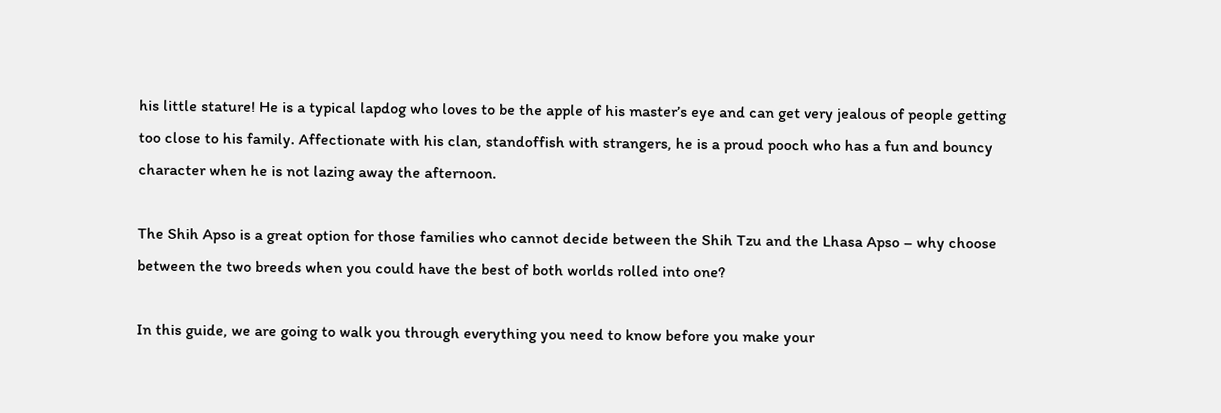his little stature! He is a typical lapdog who loves to be the apple of his master’s eye and can get very jealous of people getting too close to his family. Affectionate with his clan, standoffish with strangers, he is a proud pooch who has a fun and bouncy character when he is not lazing away the afternoon.

The Shih Apso is a great option for those families who cannot decide between the Shih Tzu and the Lhasa Apso – why choose between the two breeds when you could have the best of both worlds rolled into one?

In this guide, we are going to walk you through everything you need to know before you make your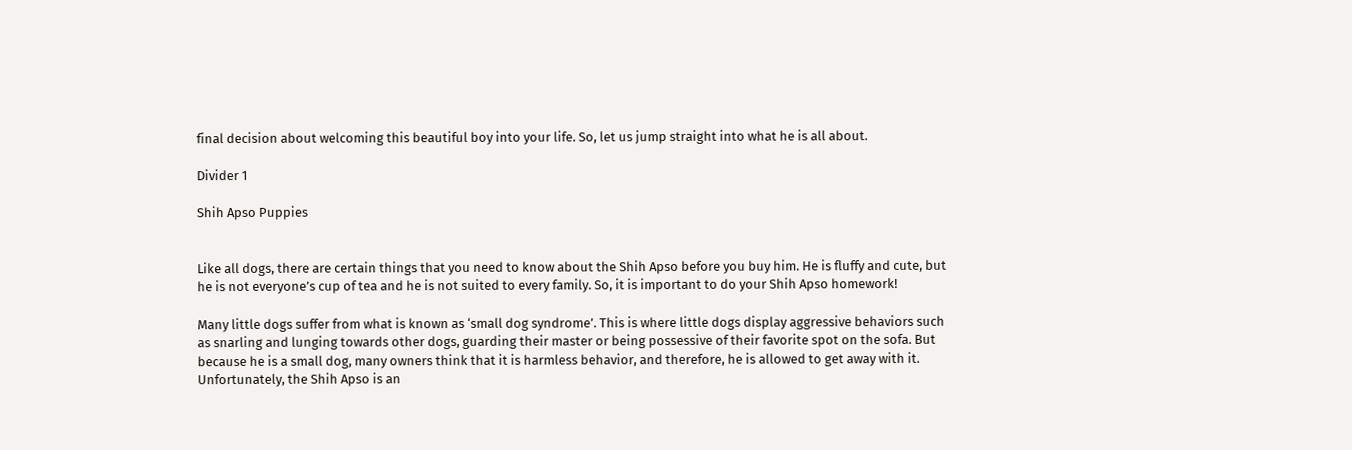final decision about welcoming this beautiful boy into your life. So, let us jump straight into what he is all about.

Divider 1

Shih Apso Puppies


Like all dogs, there are certain things that you need to know about the Shih Apso before you buy him. He is fluffy and cute, but he is not everyone’s cup of tea and he is not suited to every family. So, it is important to do your Shih Apso homework!

Many little dogs suffer from what is known as ‘small dog syndrome’. This is where little dogs display aggressive behaviors such as snarling and lunging towards other dogs, guarding their master or being possessive of their favorite spot on the sofa. But because he is a small dog, many owners think that it is harmless behavior, and therefore, he is allowed to get away with it. Unfortunately, the Shih Apso is an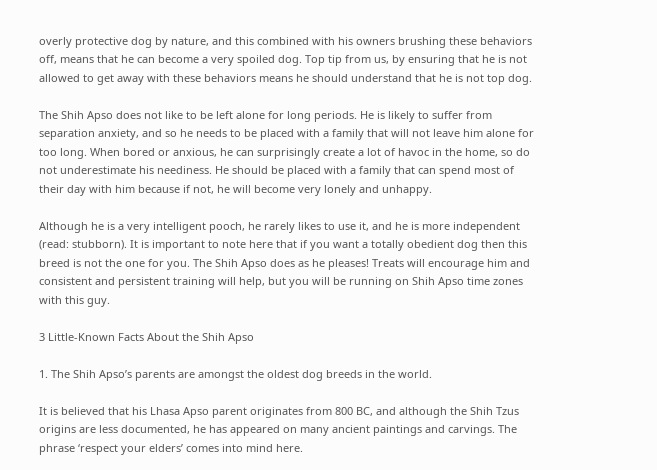overly protective dog by nature, and this combined with his owners brushing these behaviors off, means that he can become a very spoiled dog. Top tip from us, by ensuring that he is not allowed to get away with these behaviors means he should understand that he is not top dog.

The Shih Apso does not like to be left alone for long periods. He is likely to suffer from separation anxiety, and so he needs to be placed with a family that will not leave him alone for too long. When bored or anxious, he can surprisingly create a lot of havoc in the home, so do not underestimate his neediness. He should be placed with a family that can spend most of their day with him because if not, he will become very lonely and unhappy.

Although he is a very intelligent pooch, he rarely likes to use it, and he is more independent (read: stubborn). It is important to note here that if you want a totally obedient dog then this breed is not the one for you. The Shih Apso does as he pleases! Treats will encourage him and consistent and persistent training will help, but you will be running on Shih Apso time zones with this guy.

3 Little-Known Facts About the Shih Apso

1. The Shih Apso’s parents are amongst the oldest dog breeds in the world.

It is believed that his Lhasa Apso parent originates from 800 BC, and although the Shih Tzus origins are less documented, he has appeared on many ancient paintings and carvings. The phrase ‘respect your elders’ comes into mind here.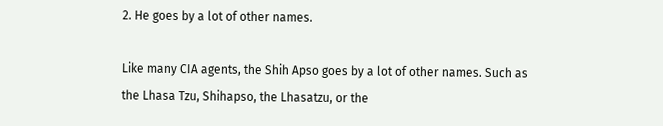2. He goes by a lot of other names.

Like many CIA agents, the Shih Apso goes by a lot of other names. Such as the Lhasa Tzu, Shihapso, the Lhasatzu, or the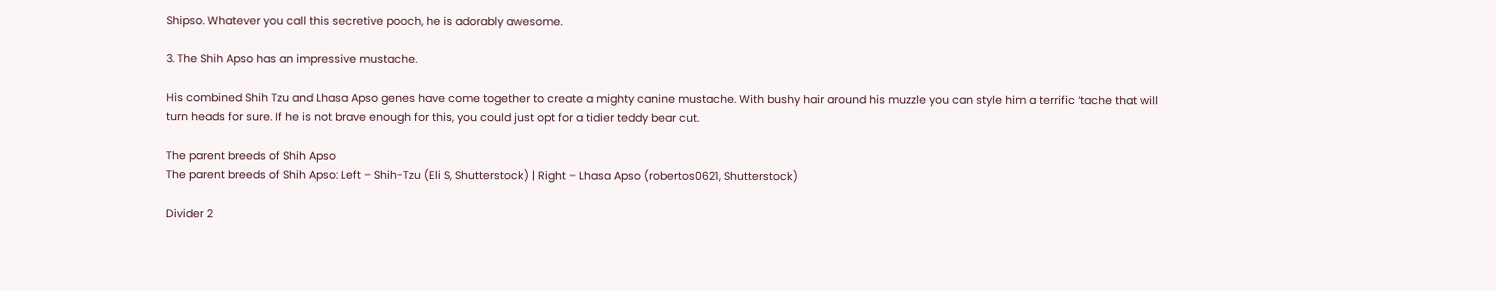Shipso. Whatever you call this secretive pooch, he is adorably awesome.

3. The Shih Apso has an impressive mustache.

His combined Shih Tzu and Lhasa Apso genes have come together to create a mighty canine mustache. With bushy hair around his muzzle you can style him a terrific ‘tache that will turn heads for sure. If he is not brave enough for this, you could just opt for a tidier teddy bear cut.

The parent breeds of Shih Apso
The parent breeds of Shih Apso: Left – Shih-Tzu (Eli S, Shutterstock) | Right – Lhasa Apso (robertos0621, Shutterstock)

Divider 2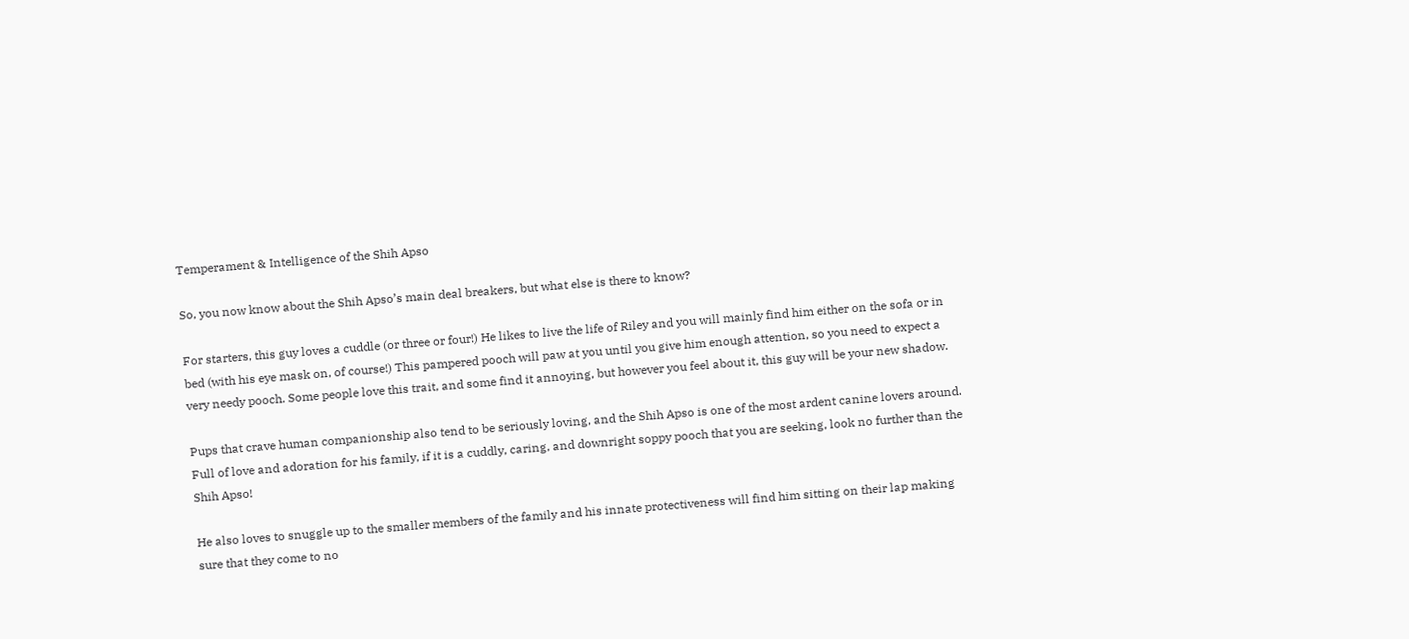Temperament & Intelligence of the Shih Apso

So, you now know about the Shih Apso’s main deal breakers, but what else is there to know?

For starters, this guy loves a cuddle (or three or four!) He likes to live the life of Riley and you will mainly find him either on the sofa or in bed (with his eye mask on, of course!) This pampered pooch will paw at you until you give him enough attention, so you need to expect a very needy pooch. Some people love this trait, and some find it annoying, but however you feel about it, this guy will be your new shadow.

Pups that crave human companionship also tend to be seriously loving, and the Shih Apso is one of the most ardent canine lovers around. Full of love and adoration for his family, if it is a cuddly, caring, and downright soppy pooch that you are seeking, look no further than the Shih Apso!

He also loves to snuggle up to the smaller members of the family and his innate protectiveness will find him sitting on their lap making sure that they come to no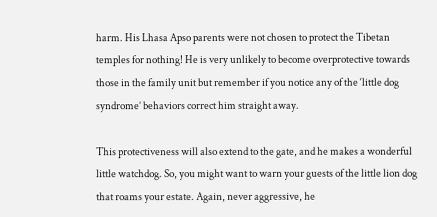harm. His Lhasa Apso parents were not chosen to protect the Tibetan temples for nothing! He is very unlikely to become overprotective towards those in the family unit but remember if you notice any of the ‘little dog syndrome’ behaviors correct him straight away.

This protectiveness will also extend to the gate, and he makes a wonderful little watchdog. So, you might want to warn your guests of the little lion dog that roams your estate. Again, never aggressive, he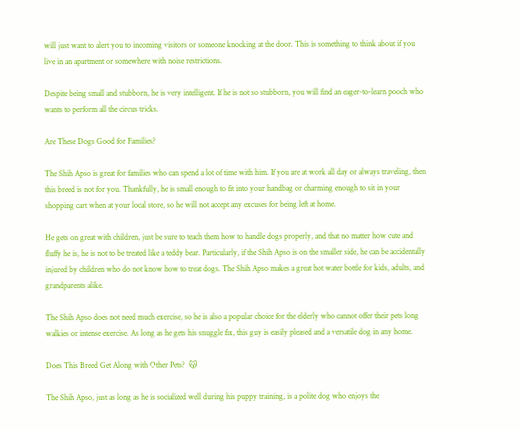will just want to alert you to incoming visitors or someone knocking at the door. This is something to think about if you live in an apartment or somewhere with noise restrictions.

Despite being small and stubborn, he is very intelligent. If he is not so stubborn, you will find an eager-to-learn pooch who wants to perform all the circus tricks.

Are These Dogs Good for Families?

The Shih Apso is great for families who can spend a lot of time with him. If you are at work all day or always traveling, then this breed is not for you. Thankfully, he is small enough to fit into your handbag or charming enough to sit in your shopping cart when at your local store, so he will not accept any excuses for being left at home.

He gets on great with children, just be sure to teach them how to handle dogs properly, and that no matter how cute and fluffy he is, he is not to be treated like a teddy bear. Particularly, if the Shih Apso is on the smaller side, he can be accidentally injured by children who do not know how to treat dogs. The Shih Apso makes a great hot water bottle for kids, adults, and grandparents alike.

The Shih Apso does not need much exercise, so he is also a popular choice for the elderly who cannot offer their pets long walkies or intense exercise. As long as he gets his snuggle fix, this guy is easily pleased and a versatile dog in any home.

Does This Breed Get Along with Other Pets?  😽

The Shih Apso, just as long as he is socialized well during his puppy training, is a polite dog who enjoys the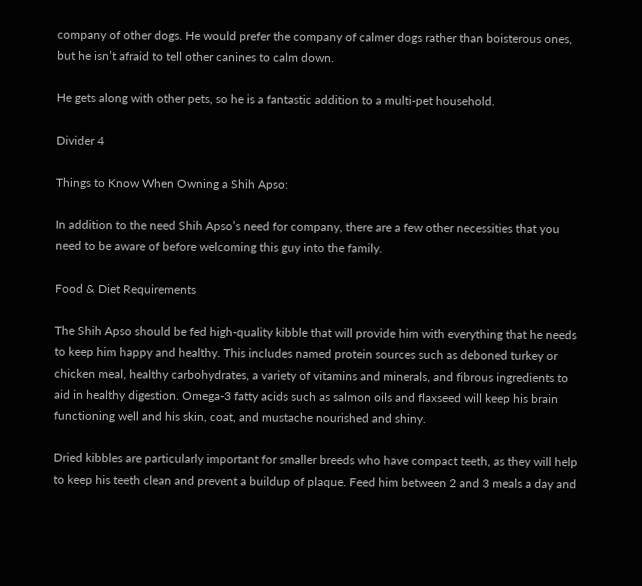company of other dogs. He would prefer the company of calmer dogs rather than boisterous ones, but he isn’t afraid to tell other canines to calm down.

He gets along with other pets, so he is a fantastic addition to a multi-pet household.

Divider 4

Things to Know When Owning a Shih Apso:

In addition to the need Shih Apso’s need for company, there are a few other necessities that you need to be aware of before welcoming this guy into the family.

Food & Diet Requirements

The Shih Apso should be fed high-quality kibble that will provide him with everything that he needs to keep him happy and healthy. This includes named protein sources such as deboned turkey or chicken meal, healthy carbohydrates, a variety of vitamins and minerals, and fibrous ingredients to aid in healthy digestion. Omega-3 fatty acids such as salmon oils and flaxseed will keep his brain functioning well and his skin, coat, and mustache nourished and shiny.

Dried kibbles are particularly important for smaller breeds who have compact teeth, as they will help to keep his teeth clean and prevent a buildup of plaque. Feed him between 2 and 3 meals a day and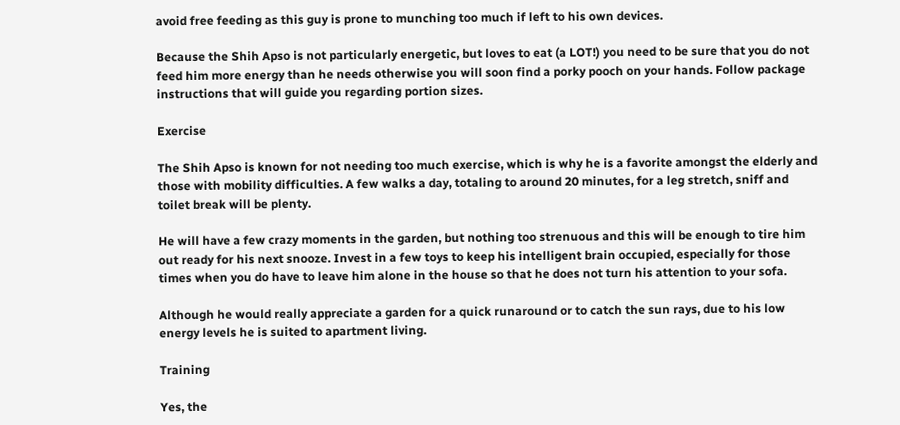avoid free feeding as this guy is prone to munching too much if left to his own devices.

Because the Shih Apso is not particularly energetic, but loves to eat (a LOT!) you need to be sure that you do not feed him more energy than he needs otherwise you will soon find a porky pooch on your hands. Follow package instructions that will guide you regarding portion sizes.

Exercise

The Shih Apso is known for not needing too much exercise, which is why he is a favorite amongst the elderly and those with mobility difficulties. A few walks a day, totaling to around 20 minutes, for a leg stretch, sniff and toilet break will be plenty.

He will have a few crazy moments in the garden, but nothing too strenuous and this will be enough to tire him out ready for his next snooze. Invest in a few toys to keep his intelligent brain occupied, especially for those times when you do have to leave him alone in the house so that he does not turn his attention to your sofa.

Although he would really appreciate a garden for a quick runaround or to catch the sun rays, due to his low energy levels he is suited to apartment living.

Training

Yes, the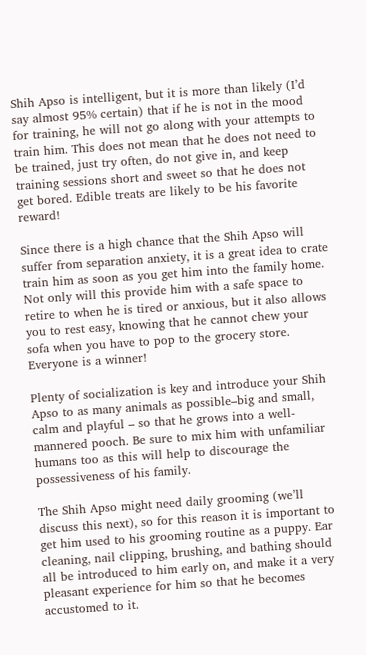Shih Apso is intelligent, but it is more than likely (I’d say almost 95% certain) that if he is not in the mood for training, he will not go along with your attempts to train him. This does not mean that he does not need to be trained, just try often, do not give in, and keep training sessions short and sweet so that he does not get bored. Edible treats are likely to be his favorite reward!

Since there is a high chance that the Shih Apso will suffer from separation anxiety, it is a great idea to crate train him as soon as you get him into the family home. Not only will this provide him with a safe space to retire to when he is tired or anxious, but it also allows you to rest easy, knowing that he cannot chew your sofa when you have to pop to the grocery store. Everyone is a winner!

Plenty of socialization is key and introduce your Shih Apso to as many animals as possible–big and small, calm and playful – so that he grows into a well-mannered pooch. Be sure to mix him with unfamiliar humans too as this will help to discourage the possessiveness of his family.

The Shih Apso might need daily grooming (we’ll discuss this next), so for this reason it is important to get him used to his grooming routine as a puppy. Ear cleaning, nail clipping, brushing, and bathing should all be introduced to him early on, and make it a very pleasant experience for him so that he becomes accustomed to it.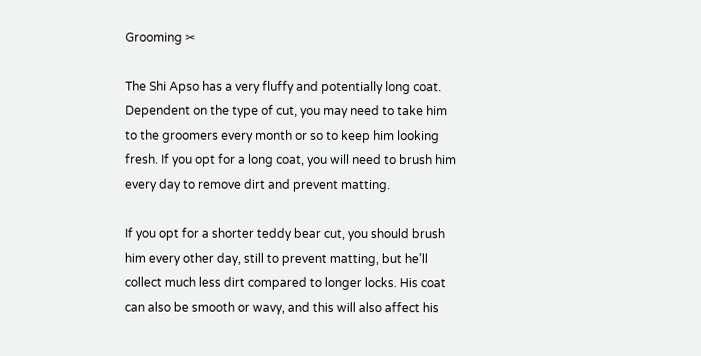Grooming ✂

The Shi Apso has a very fluffy and potentially long coat. Dependent on the type of cut, you may need to take him to the groomers every month or so to keep him looking fresh. If you opt for a long coat, you will need to brush him every day to remove dirt and prevent matting.

If you opt for a shorter teddy bear cut, you should brush him every other day, still to prevent matting, but he’ll collect much less dirt compared to longer locks. His coat can also be smooth or wavy, and this will also affect his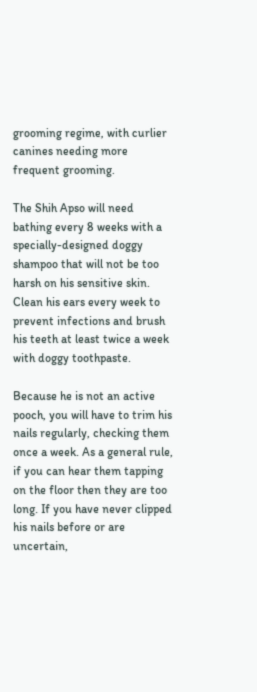grooming regime, with curlier canines needing more frequent grooming.

The Shih Apso will need bathing every 8 weeks with a specially-designed doggy shampoo that will not be too harsh on his sensitive skin. Clean his ears every week to prevent infections and brush his teeth at least twice a week with doggy toothpaste.

Because he is not an active pooch, you will have to trim his nails regularly, checking them once a week. As a general rule, if you can hear them tapping on the floor then they are too long. If you have never clipped his nails before or are uncertain,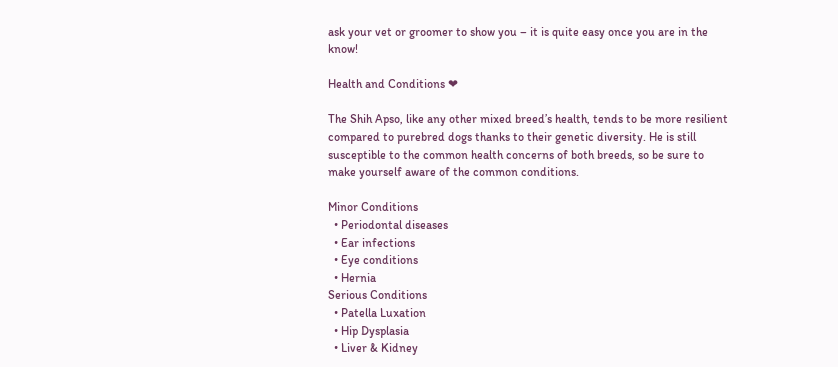ask your vet or groomer to show you – it is quite easy once you are in the know!

Health and Conditions ❤

The Shih Apso, like any other mixed breed’s health, tends to be more resilient compared to purebred dogs thanks to their genetic diversity. He is still susceptible to the common health concerns of both breeds, so be sure to make yourself aware of the common conditions.

Minor Conditions
  • Periodontal diseases
  • Ear infections
  • Eye conditions
  • Hernia
Serious Conditions
  • Patella Luxation
  • Hip Dysplasia
  • Liver & Kidney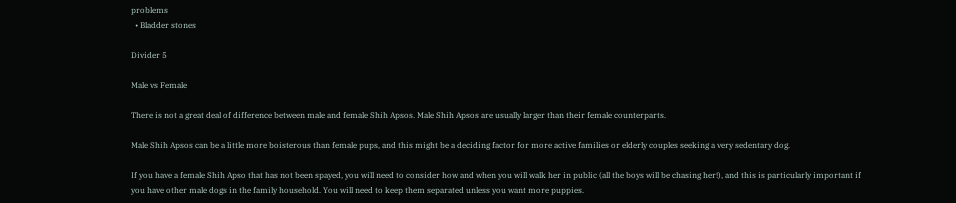problems
  • Bladder stones

Divider 5

Male vs Female

There is not a great deal of difference between male and female Shih Apsos. Male Shih Apsos are usually larger than their female counterparts.

Male Shih Apsos can be a little more boisterous than female pups, and this might be a deciding factor for more active families or elderly couples seeking a very sedentary dog.

If you have a female Shih Apso that has not been spayed, you will need to consider how and when you will walk her in public (all the boys will be chasing her!), and this is particularly important if you have other male dogs in the family household. You will need to keep them separated unless you want more puppies.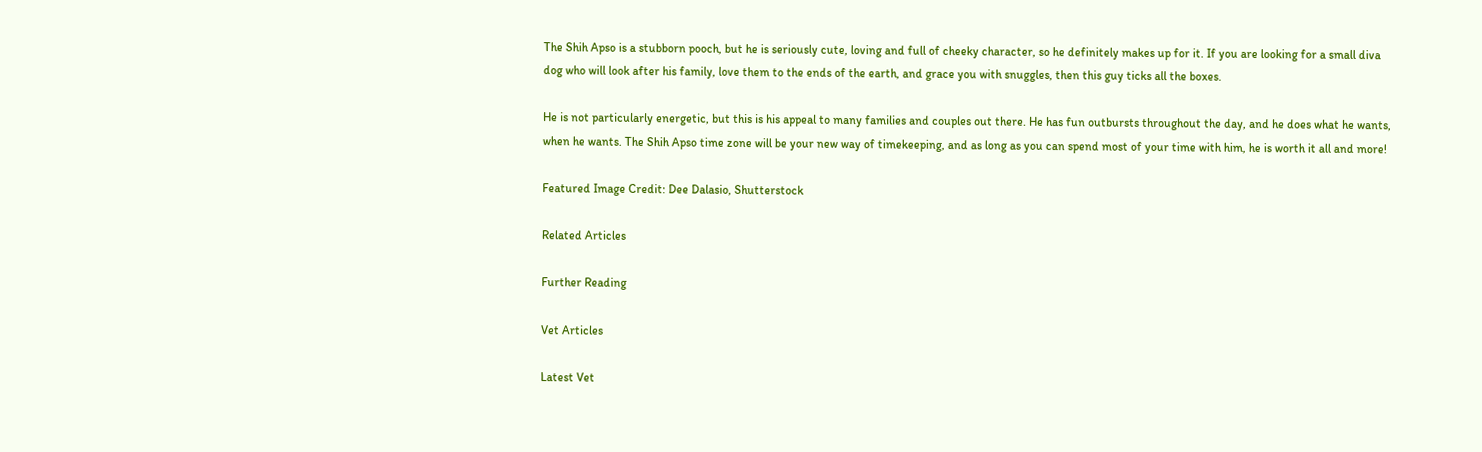The Shih Apso is a stubborn pooch, but he is seriously cute, loving and full of cheeky character, so he definitely makes up for it. If you are looking for a small diva dog who will look after his family, love them to the ends of the earth, and grace you with snuggles, then this guy ticks all the boxes.

He is not particularly energetic, but this is his appeal to many families and couples out there. He has fun outbursts throughout the day, and he does what he wants, when he wants. The Shih Apso time zone will be your new way of timekeeping, and as long as you can spend most of your time with him, he is worth it all and more!

Featured Image Credit: Dee Dalasio, Shutterstock

Related Articles

Further Reading

Vet Articles

Latest Vet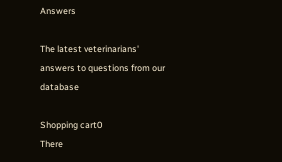Answers

The latest veterinarians' answers to questions from our database

Shopping cart0
There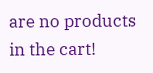are no products in the cart!